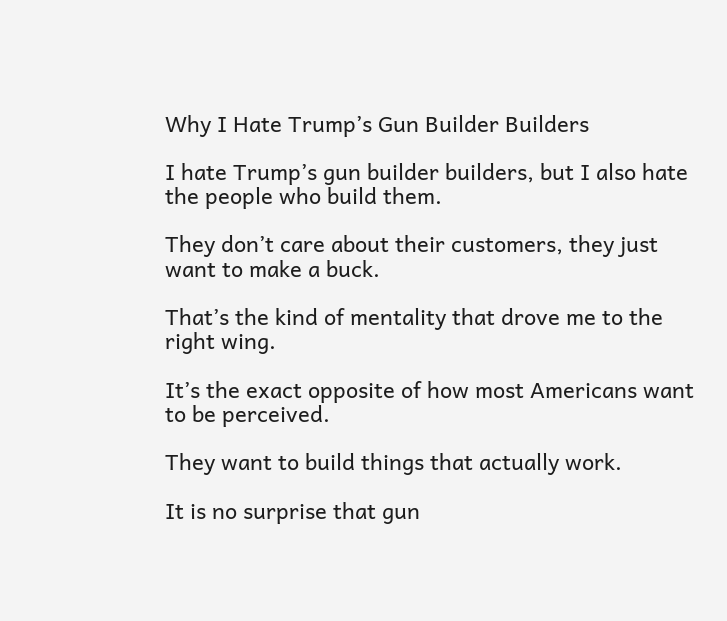Why I Hate Trump’s Gun Builder Builders

I hate Trump’s gun builder builders, but I also hate the people who build them.

They don’t care about their customers, they just want to make a buck.

That’s the kind of mentality that drove me to the right wing.

It’s the exact opposite of how most Americans want to be perceived.

They want to build things that actually work.

It is no surprise that gun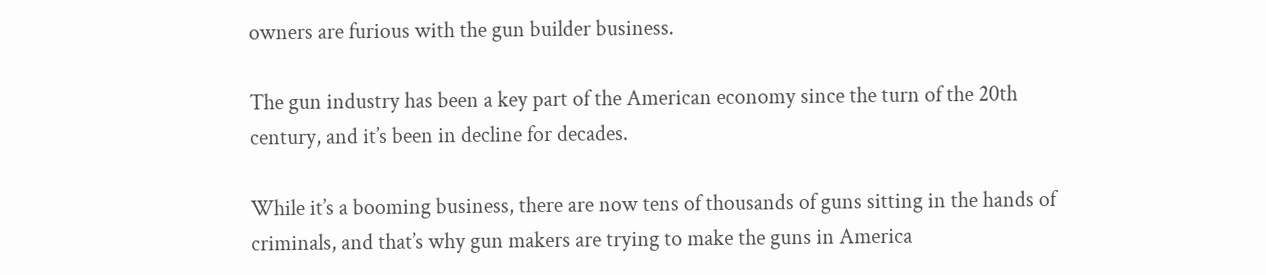owners are furious with the gun builder business.

The gun industry has been a key part of the American economy since the turn of the 20th century, and it’s been in decline for decades.

While it’s a booming business, there are now tens of thousands of guns sitting in the hands of criminals, and that’s why gun makers are trying to make the guns in America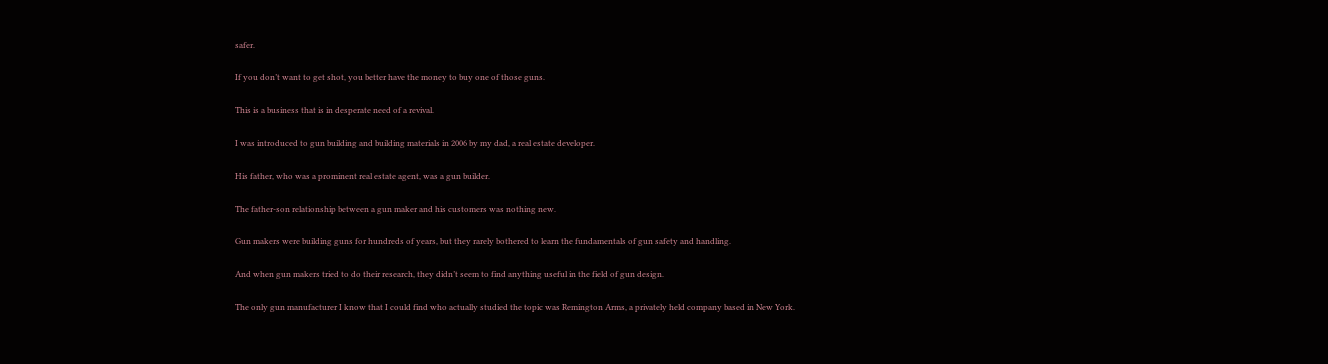safer.

If you don’t want to get shot, you better have the money to buy one of those guns.

This is a business that is in desperate need of a revival.

I was introduced to gun building and building materials in 2006 by my dad, a real estate developer.

His father, who was a prominent real estate agent, was a gun builder.

The father-son relationship between a gun maker and his customers was nothing new.

Gun makers were building guns for hundreds of years, but they rarely bothered to learn the fundamentals of gun safety and handling.

And when gun makers tried to do their research, they didn’t seem to find anything useful in the field of gun design.

The only gun manufacturer I know that I could find who actually studied the topic was Remington Arms, a privately held company based in New York.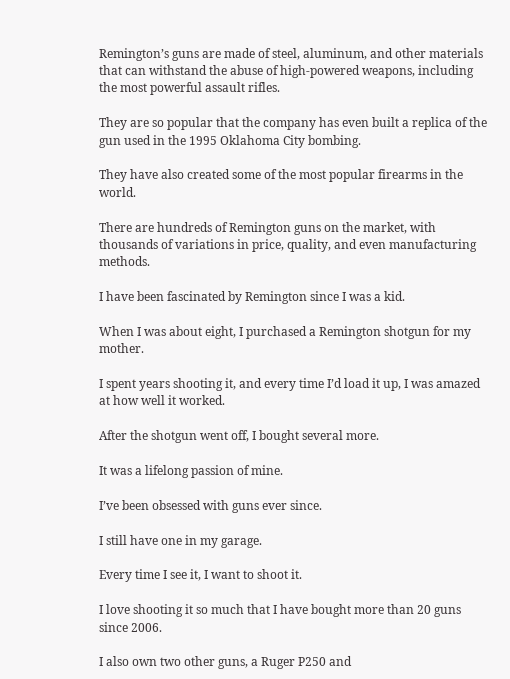Remington’s guns are made of steel, aluminum, and other materials that can withstand the abuse of high-powered weapons, including the most powerful assault rifles.

They are so popular that the company has even built a replica of the gun used in the 1995 Oklahoma City bombing.

They have also created some of the most popular firearms in the world.

There are hundreds of Remington guns on the market, with thousands of variations in price, quality, and even manufacturing methods.

I have been fascinated by Remington since I was a kid.

When I was about eight, I purchased a Remington shotgun for my mother.

I spent years shooting it, and every time I’d load it up, I was amazed at how well it worked.

After the shotgun went off, I bought several more.

It was a lifelong passion of mine.

I’ve been obsessed with guns ever since.

I still have one in my garage.

Every time I see it, I want to shoot it.

I love shooting it so much that I have bought more than 20 guns since 2006.

I also own two other guns, a Ruger P250 and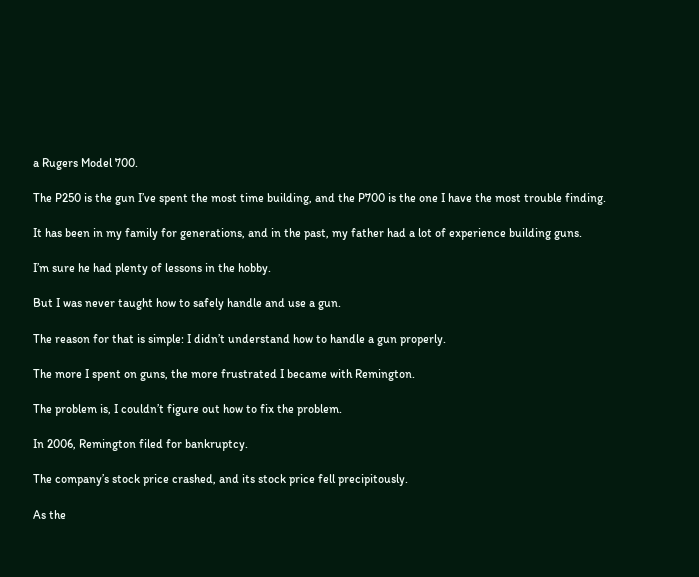a Rugers Model 700.

The P250 is the gun I’ve spent the most time building, and the P700 is the one I have the most trouble finding.

It has been in my family for generations, and in the past, my father had a lot of experience building guns.

I’m sure he had plenty of lessons in the hobby.

But I was never taught how to safely handle and use a gun.

The reason for that is simple: I didn’t understand how to handle a gun properly.

The more I spent on guns, the more frustrated I became with Remington.

The problem is, I couldn’t figure out how to fix the problem.

In 2006, Remington filed for bankruptcy.

The company’s stock price crashed, and its stock price fell precipitously.

As the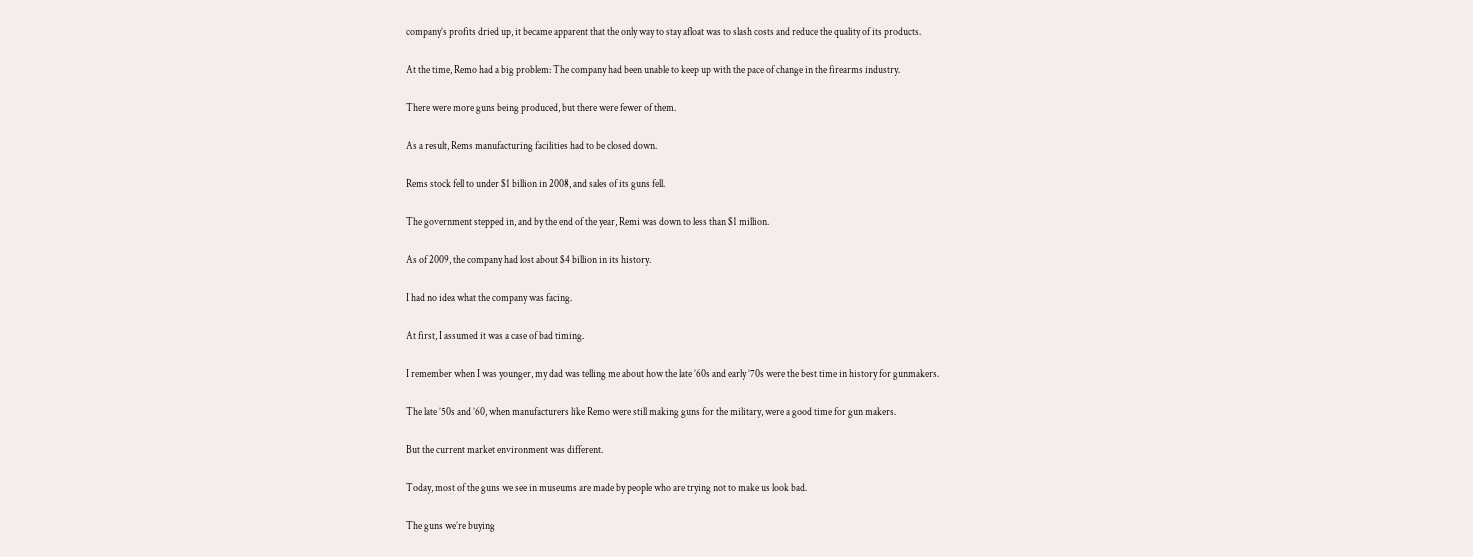company’s profits dried up, it became apparent that the only way to stay afloat was to slash costs and reduce the quality of its products.

At the time, Remo had a big problem: The company had been unable to keep up with the pace of change in the firearms industry.

There were more guns being produced, but there were fewer of them.

As a result, Rems manufacturing facilities had to be closed down.

Rems stock fell to under $1 billion in 2008, and sales of its guns fell.

The government stepped in, and by the end of the year, Remi was down to less than $1 million.

As of 2009, the company had lost about $4 billion in its history.

I had no idea what the company was facing.

At first, I assumed it was a case of bad timing.

I remember when I was younger, my dad was telling me about how the late ’60s and early ’70s were the best time in history for gunmakers.

The late ’50s and ’60, when manufacturers like Remo were still making guns for the military, were a good time for gun makers.

But the current market environment was different.

Today, most of the guns we see in museums are made by people who are trying not to make us look bad.

The guns we’re buying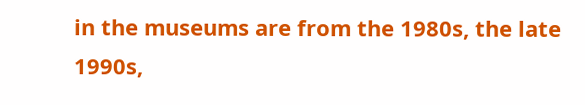in the museums are from the 1980s, the late 1990s,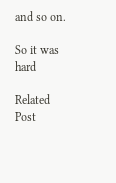and so on.

So it was hard

Related Post